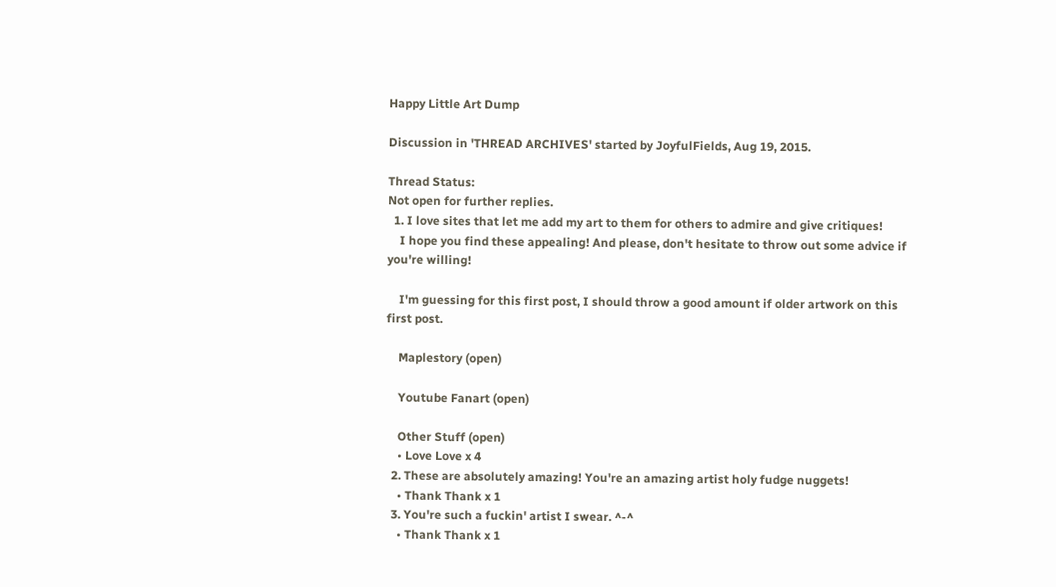Happy Little Art Dump

Discussion in 'THREAD ARCHIVES' started by JoyfulFields, Aug 19, 2015.

Thread Status:
Not open for further replies.
  1. I love sites that let me add my art to them for others to admire and give critiques!
    I hope you find these appealing! And please, don't hesitate to throw out some advice if you're willing!

    I'm guessing for this first post, I should throw a good amount if older artwork on this first post.

    Maplestory (open)

    Youtube Fanart (open)

    Other Stuff (open)
    • Love Love x 4
  2. These are absolutely amazing! You're an amazing artist holy fudge nuggets!
    • Thank Thank x 1
  3. You're such a fuckin' artist I swear. ^-^
    • Thank Thank x 1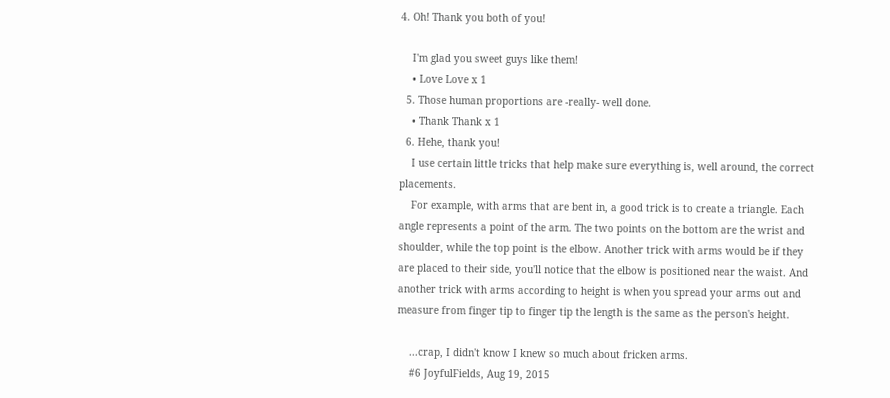4. Oh! Thank you both of you!

    I'm glad you sweet guys like them!
    • Love Love x 1
  5. Those human proportions are -really- well done.
    • Thank Thank x 1
  6. Hehe, thank you!
    I use certain little tricks that help make sure everything is, well around, the correct placements.
    For example, with arms that are bent in, a good trick is to create a triangle. Each angle represents a point of the arm. The two points on the bottom are the wrist and shoulder, while the top point is the elbow. Another trick with arms would be if they are placed to their side, you'll notice that the elbow is positioned near the waist. And another trick with arms according to height is when you spread your arms out and measure from finger tip to finger tip the length is the same as the person's height.

    ...crap, I didn't know I knew so much about fricken arms.
    #6 JoyfulFields, Aug 19, 2015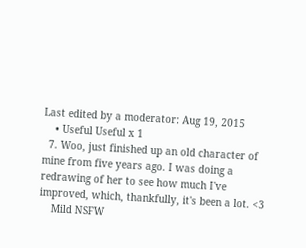Last edited by a moderator: Aug 19, 2015
    • Useful Useful x 1
  7. Woo, just finished up an old character of mine from five years ago. I was doing a redrawing of her to see how much I've improved, which, thankfully, it's been a lot. <3
    Mild NSFW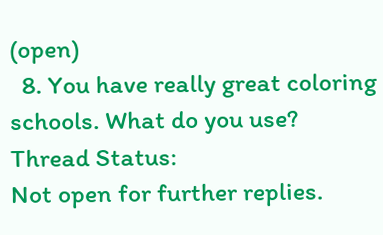(open)
  8. You have really great coloring schools. What do you use?
Thread Status:
Not open for further replies.